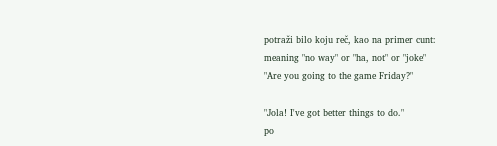potraži bilo koju reč, kao na primer cunt:
meaning "no way" or "ha, not" or "joke"
"Are you going to the game Friday?"

"Jola! I've got better things to do."
po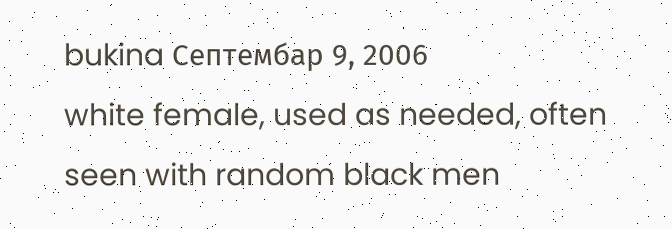bukina Септембар 9, 2006
white female, used as needed, often seen with random black men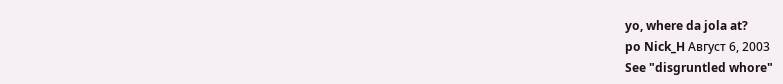yo, where da jola at?
po Nick_H Август 6, 2003
See "disgruntled whore"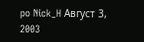po Nick_H Август 3, 2003